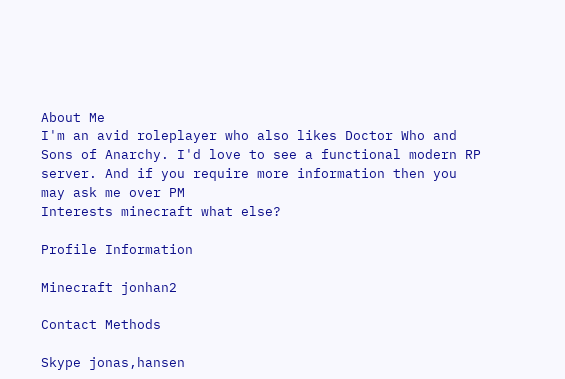About Me
I'm an avid roleplayer who also likes Doctor Who and Sons of Anarchy. I'd love to see a functional modern RP server. And if you require more information then you may ask me over PM
Interests minecraft what else?

Profile Information

Minecraft jonhan2

Contact Methods

Skype jonas,hansen